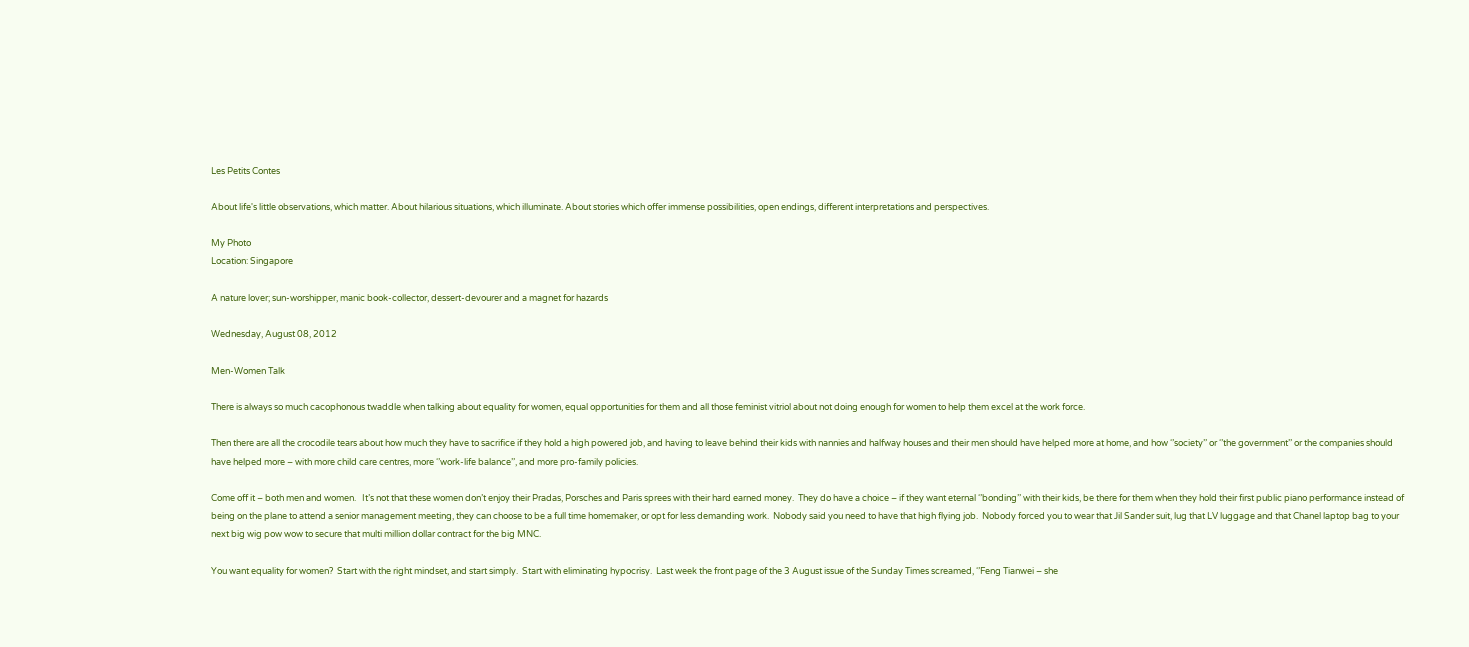Les Petits Contes

About life's little observations, which matter. About hilarious situations, which illuminate. About stories which offer immense possibilities, open endings, different interpretations and perspectives.

My Photo
Location: Singapore

A nature lover; sun-worshipper, manic book-collector, dessert-devourer and a magnet for hazards

Wednesday, August 08, 2012

Men-Women Talk

There is always so much cacophonous twaddle when talking about equality for women, equal opportunities for them and all those feminist vitriol about not doing enough for women to help them excel at the work force.

Then there are all the crocodile tears about how much they have to sacrifice if they hold a high powered job, and having to leave behind their kids with nannies and halfway houses and their men should have helped more at home, and how ‘’society’’ or ‘’the government’’ or the companies should have helped more – with more child care centres, more ‘’work-life balance’’, and more pro-family policies.

Come off it – both men and women.   It’s not that these women don’t enjoy their Pradas, Porsches and Paris sprees with their hard earned money.  They do have a choice – if they want eternal ‘’bonding’’ with their kids, be there for them when they hold their first public piano performance instead of being on the plane to attend a senior management meeting, they can choose to be a full time homemaker, or opt for less demanding work.  Nobody said you need to have that high flying job.  Nobody forced you to wear that Jil Sander suit, lug that LV luggage and that Chanel laptop bag to your next big wig pow wow to secure that multi million dollar contract for the big MNC.

You want equality for women?  Start with the right mindset, and start simply.  Start with eliminating hypocrisy.  Last week the front page of the 3 August issue of the Sunday Times screamed, ‘’Feng Tianwei – she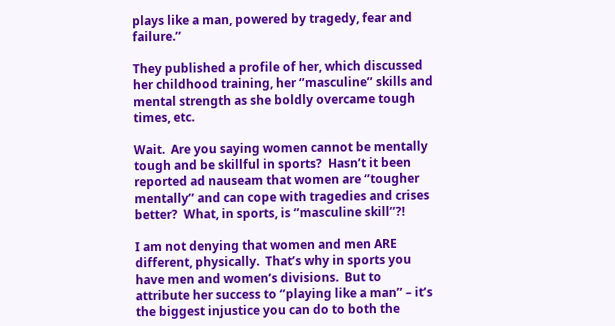plays like a man, powered by tragedy, fear and failure.’’

They published a profile of her, which discussed her childhood training, her ‘’masculine’’ skills and mental strength as she boldly overcame tough times, etc.

Wait.  Are you saying women cannot be mentally tough and be skillful in sports?  Hasn’t it been reported ad nauseam that women are ‘’tougher mentally’’ and can cope with tragedies and crises better?  What, in sports, is ‘’masculine skill’’?!

I am not denying that women and men ARE different, physically.  That’s why in sports you have men and women’s divisions.  But to attribute her success to ‘’playing like a man’’ – it’s the biggest injustice you can do to both the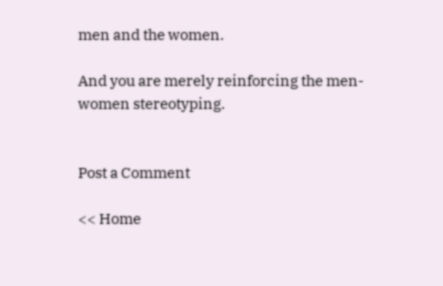men and the women.

And you are merely reinforcing the men-women stereotyping.


Post a Comment

<< Home